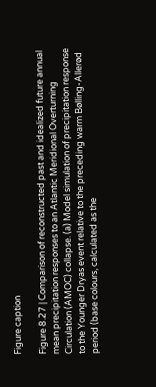Figure caption

Figure 8.27 | Comparison of reconstructed past and idealized future annual mean precipitation responses to an Atlantic Meridional Overturning Circulation (AMOC) collapse. (a) Model simulation of precipitation response to the Younger Dryas event relative to the preceding warm Bølling-Allerød period (base colours, calculated as the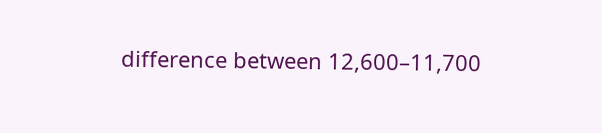difference between 12,600–11,700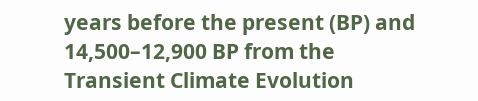years before the present (BP) and 14,500–12,900 BP from the Transient Climate Evolution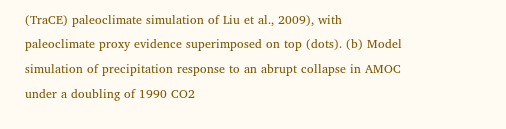(TraCE) paleoclimate simulation of Liu et al., 2009), with paleoclimate proxy evidence superimposed on top (dots). (b) Model simulation of precipitation response to an abrupt collapse in AMOC under a doubling of 1990 CO2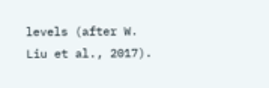levels (after W. Liu et al., 2017).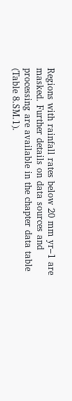Regions with rainfall rates below 20 mm yr–1 are masked. Further details on data sources and processing are available in the chapter data table (Table 8.SM.1).